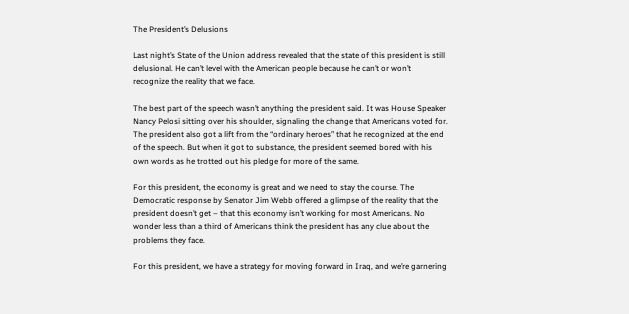The President’s Delusions

Last night’s State of the Union address revealed that the state of this president is still delusional. He can’t level with the American people because he can’t or won’t recognize the reality that we face.

The best part of the speech wasn’t anything the president said. It was House Speaker Nancy Pelosi sitting over his shoulder, signaling the change that Americans voted for. The president also got a lift from the “ordinary heroes” that he recognized at the end of the speech. But when it got to substance, the president seemed bored with his own words as he trotted out his pledge for more of the same.

For this president, the economy is great and we need to stay the course. The Democratic response by Senator Jim Webb offered a glimpse of the reality that the president doesn’t get – that this economy isn’t working for most Americans. No wonder less than a third of Americans think the president has any clue about the problems they face.

For this president, we have a strategy for moving forward in Iraq, and we’re garnering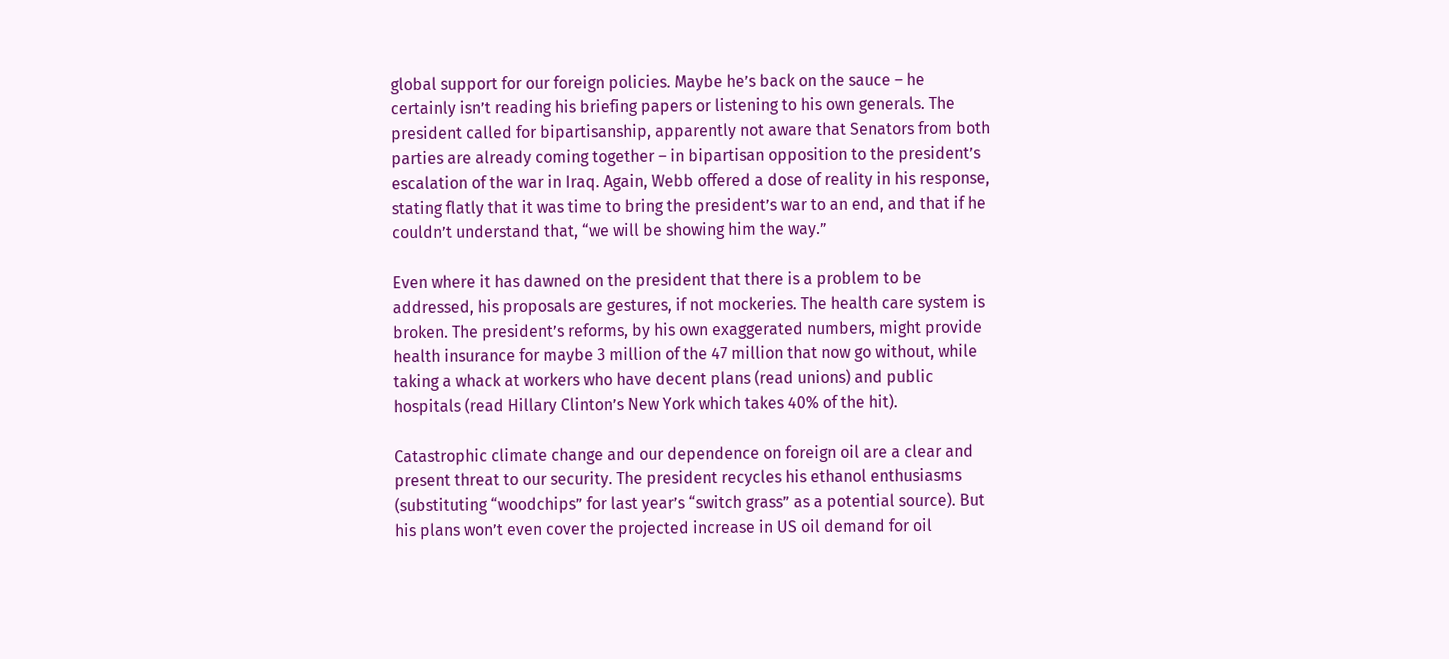global support for our foreign policies. Maybe he’s back on the sauce – he certainly isn’t reading his briefing papers or listening to his own generals. The president called for bipartisanship, apparently not aware that Senators from both parties are already coming together – in bipartisan opposition to the president’s escalation of the war in Iraq. Again, Webb offered a dose of reality in his response, stating flatly that it was time to bring the president’s war to an end, and that if he couldn’t understand that, “we will be showing him the way.”

Even where it has dawned on the president that there is a problem to be addressed, his proposals are gestures, if not mockeries. The health care system is broken. The president’s reforms, by his own exaggerated numbers, might provide health insurance for maybe 3 million of the 47 million that now go without, while taking a whack at workers who have decent plans (read unions) and public hospitals (read Hillary Clinton’s New York which takes 40% of the hit).

Catastrophic climate change and our dependence on foreign oil are a clear and present threat to our security. The president recycles his ethanol enthusiasms (substituting “woodchips” for last year’s “switch grass” as a potential source). But his plans won’t even cover the projected increase in US oil demand for oil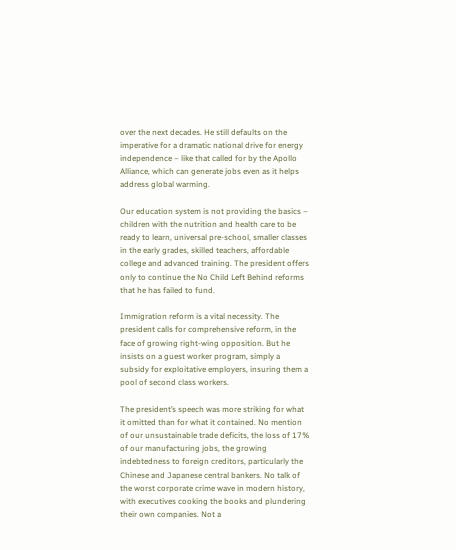over the next decades. He still defaults on the imperative for a dramatic national drive for energy independence – like that called for by the Apollo Alliance, which can generate jobs even as it helps address global warming.

Our education system is not providing the basics – children with the nutrition and health care to be ready to learn, universal pre-school, smaller classes in the early grades, skilled teachers, affordable college and advanced training. The president offers only to continue the No Child Left Behind reforms that he has failed to fund.

Immigration reform is a vital necessity. The president calls for comprehensive reform, in the face of growing right-wing opposition. But he insists on a guest worker program, simply a subsidy for exploitative employers, insuring them a pool of second class workers.

The president’s speech was more striking for what it omitted than for what it contained. No mention of our unsustainable trade deficits, the loss of 17% of our manufacturing jobs, the growing indebtedness to foreign creditors, particularly the Chinese and Japanese central bankers. No talk of the worst corporate crime wave in modern history, with executives cooking the books and plundering their own companies. Not a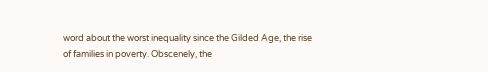word about the worst inequality since the Gilded Age, the rise of families in poverty. Obscenely, the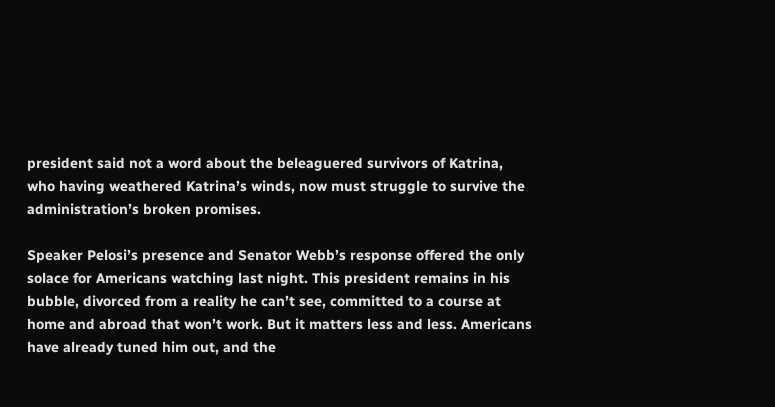president said not a word about the beleaguered survivors of Katrina, who having weathered Katrina’s winds, now must struggle to survive the administration’s broken promises.

Speaker Pelosi’s presence and Senator Webb’s response offered the only solace for Americans watching last night. This president remains in his bubble, divorced from a reality he can’t see, committed to a course at home and abroad that won’t work. But it matters less and less. Americans have already tuned him out, and the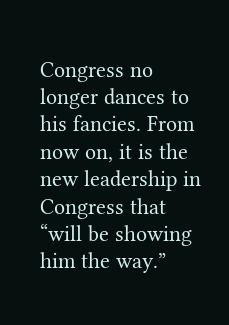Congress no longer dances to his fancies. From now on, it is the new leadership in Congress that “will be showing him the way.”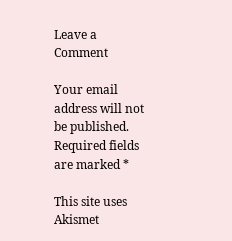Leave a Comment

Your email address will not be published. Required fields are marked *

This site uses Akismet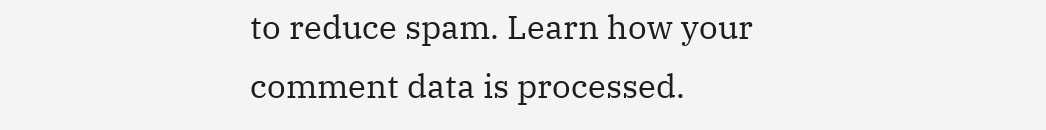to reduce spam. Learn how your comment data is processed.